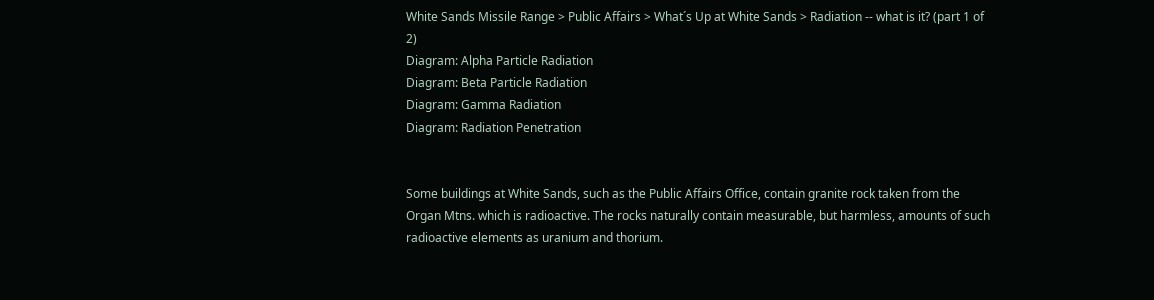White Sands Missile Range > Public Affairs > What´s Up at White Sands > Radiation -- what is it? (part 1 of 2)
Diagram: Alpha Particle Radiation
Diagram: Beta Particle Radiation
Diagram: Gamma Radiation
Diagram: Radiation Penetration


Some buildings at White Sands, such as the Public Affairs Office, contain granite rock taken from the Organ Mtns. which is radioactive. The rocks naturally contain measurable, but harmless, amounts of such radioactive elements as uranium and thorium.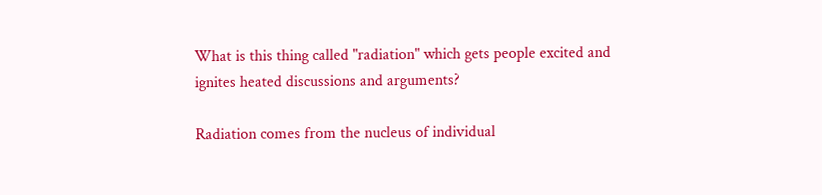What is this thing called "radiation" which gets people excited and ignites heated discussions and arguments?

Radiation comes from the nucleus of individual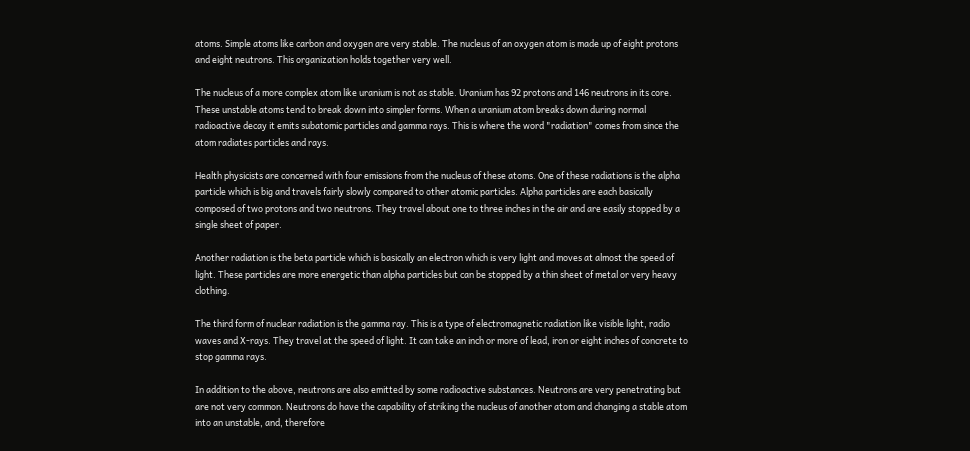atoms. Simple atoms like carbon and oxygen are very stable. The nucleus of an oxygen atom is made up of eight protons and eight neutrons. This organization holds together very well.

The nucleus of a more complex atom like uranium is not as stable. Uranium has 92 protons and 146 neutrons in its core. These unstable atoms tend to break down into simpler forms. When a uranium atom breaks down during normal radioactive decay it emits subatomic particles and gamma rays. This is where the word "radiation" comes from since the atom radiates particles and rays.

Health physicists are concerned with four emissions from the nucleus of these atoms. One of these radiations is the alpha particle which is big and travels fairly slowly compared to other atomic particles. Alpha particles are each basically composed of two protons and two neutrons. They travel about one to three inches in the air and are easily stopped by a single sheet of paper.

Another radiation is the beta particle which is basically an electron which is very light and moves at almost the speed of light. These particles are more energetic than alpha particles but can be stopped by a thin sheet of metal or very heavy clothing.

The third form of nuclear radiation is the gamma ray. This is a type of electromagnetic radiation like visible light, radio waves and X-rays. They travel at the speed of light. It can take an inch or more of lead, iron or eight inches of concrete to stop gamma rays.

In addition to the above, neutrons are also emitted by some radioactive substances. Neutrons are very penetrating but are not very common. Neutrons do have the capability of striking the nucleus of another atom and changing a stable atom into an unstable, and, therefore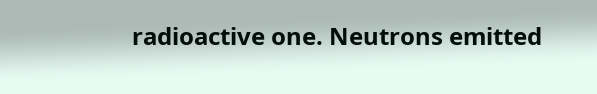radioactive one. Neutrons emitted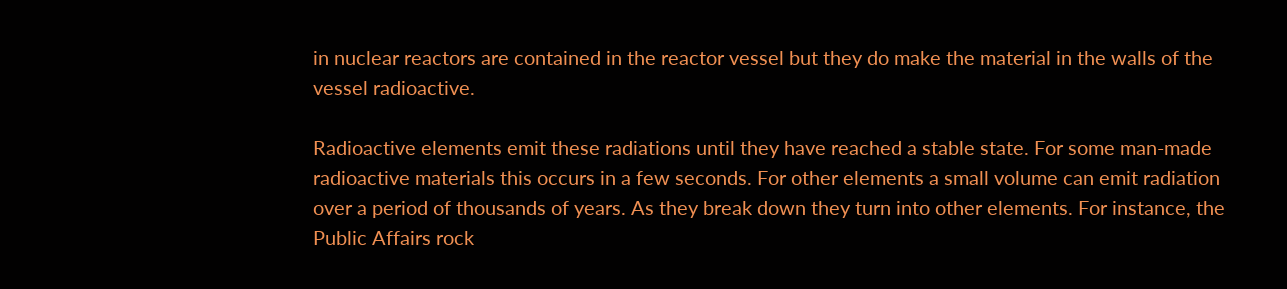in nuclear reactors are contained in the reactor vessel but they do make the material in the walls of the vessel radioactive.

Radioactive elements emit these radiations until they have reached a stable state. For some man-made radioactive materials this occurs in a few seconds. For other elements a small volume can emit radiation over a period of thousands of years. As they break down they turn into other elements. For instance, the Public Affairs rock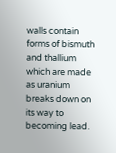walls contain forms of bismuth and thallium which are made as uranium breaks down on its way to becoming lead.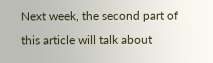Next week, the second part of this article will talk about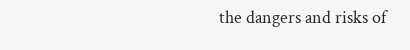the dangers and risks of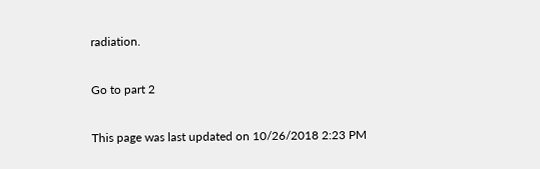radiation.

Go to part 2

This page was last updated on 10/26/2018 2:23 PM